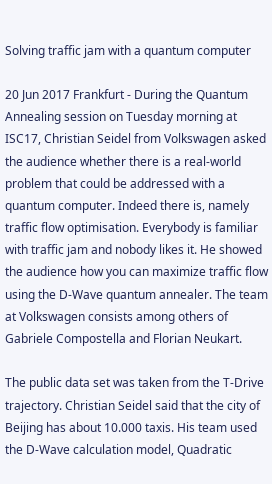Solving traffic jam with a quantum computer

20 Jun 2017 Frankfurt - During the Quantum Annealing session on Tuesday morning at ISC17, Christian Seidel from Volkswagen asked the audience whether there is a real-world problem that could be addressed with a quantum computer. Indeed there is, namely traffic flow optimisation. Everybody is familiar with traffic jam and nobody likes it. He showed the audience how you can maximize traffic flow using the D-Wave quantum annealer. The team at Volkswagen consists among others of Gabriele Compostella and Florian Neukart.

The public data set was taken from the T-Drive trajectory. Christian Seidel said that the city of Beijing has about 10.000 taxis. His team used the D-Wave calculation model, Quadratic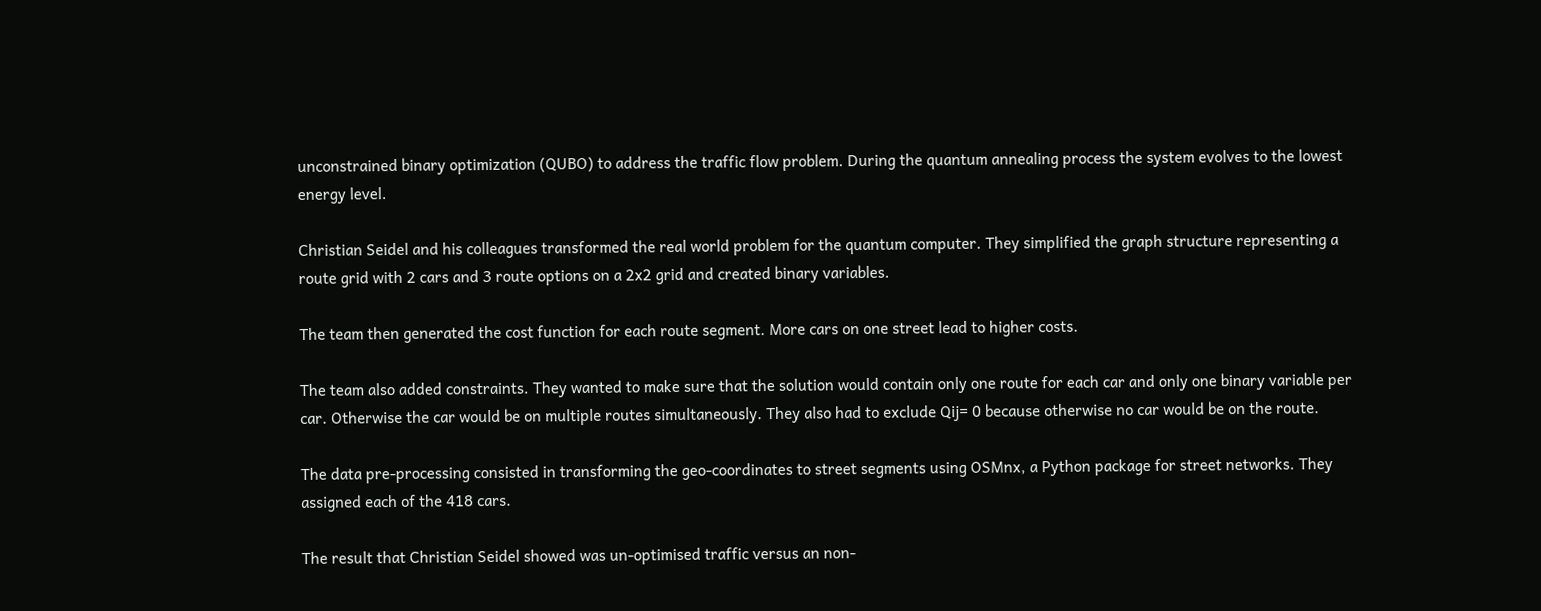unconstrained binary optimization (QUBO) to address the traffic flow problem. During the quantum annealing process the system evolves to the lowest energy level.

Christian Seidel and his colleagues transformed the real world problem for the quantum computer. They simplified the graph structure representing a route grid with 2 cars and 3 route options on a 2x2 grid and created binary variables.

The team then generated the cost function for each route segment. More cars on one street lead to higher costs.

The team also added constraints. They wanted to make sure that the solution would contain only one route for each car and only one binary variable per car. Otherwise the car would be on multiple routes simultaneously. They also had to exclude Qij= 0 because otherwise no car would be on the route.

The data pre-processing consisted in transforming the geo-coordinates to street segments using OSMnx, a Python package for street networks. They assigned each of the 418 cars.

The result that Christian Seidel showed was un-optimised traffic versus an non-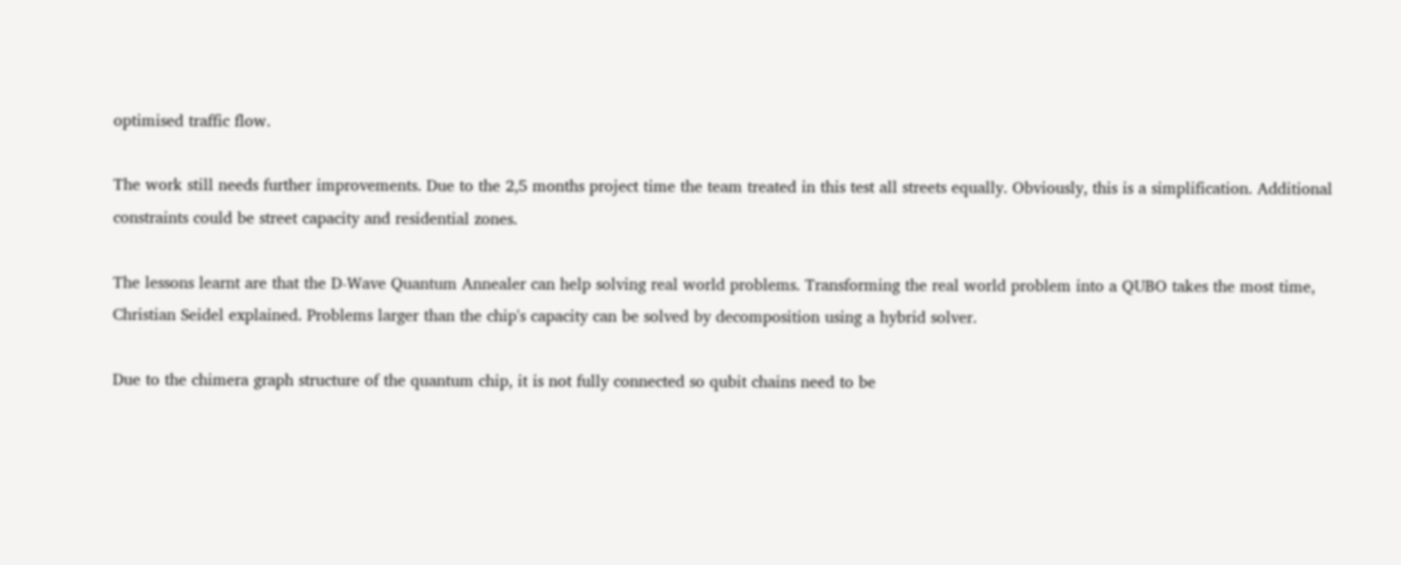optimised traffic flow.

The work still needs further improvements. Due to the 2,5 months project time the team treated in this test all streets equally. Obviously, this is a simplification. Additional constraints could be street capacity and residential zones.

The lessons learnt are that the D-Wave Quantum Annealer can help solving real world problems. Transforming the real world problem into a QUBO takes the most time, Christian Seidel explained. Problems larger than the chip's capacity can be solved by decomposition using a hybrid solver.

Due to the chimera graph structure of the quantum chip, it is not fully connected so qubit chains need to be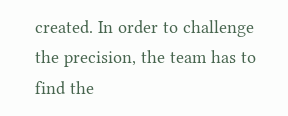created. In order to challenge the precision, the team has to find the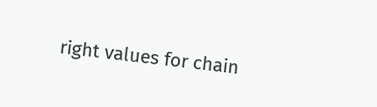right values for chain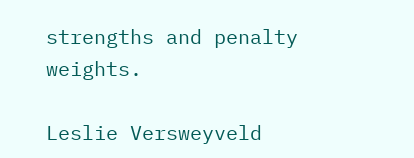strengths and penalty weights.

Leslie Versweyveld